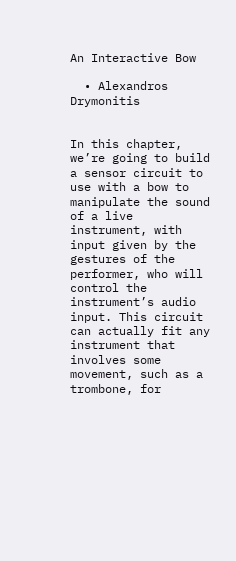An Interactive Bow

  • Alexandros Drymonitis


In this chapter, we’re going to build a sensor circuit to use with a bow to manipulate the sound of a live instrument, with input given by the gestures of the performer, who will control the instrument’s audio input. This circuit can actually fit any instrument that involves some movement, such as a trombone, for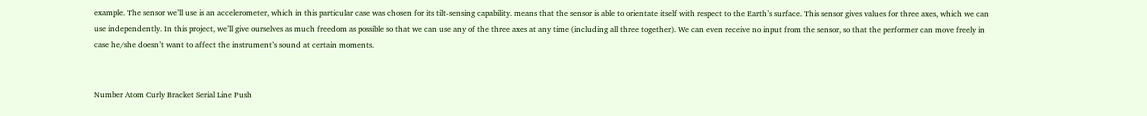example. The sensor we’ll use is an accelerometer, which in this particular case was chosen for its tilt-sensing capability. means that the sensor is able to orientate itself with respect to the Earth’s surface. This sensor gives values for three axes, which we can use independently. In this project, we’ll give ourselves as much freedom as possible so that we can use any of the three axes at any time (including all three together). We can even receive no input from the sensor, so that the performer can move freely in case he/she doesn’t want to affect the instrument’s sound at certain moments.


Number Atom Curly Bracket Serial Line Push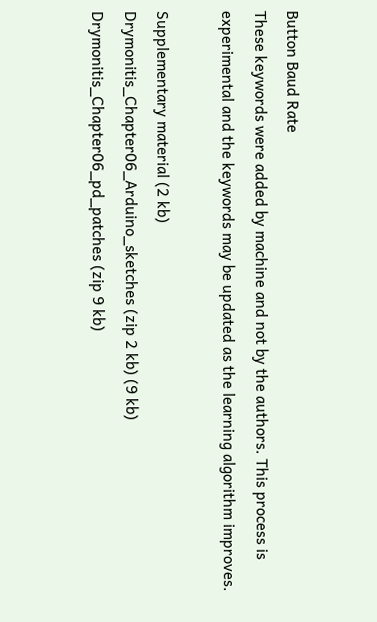Button Baud Rate
These keywords were added by machine and not by the authors. This process is experimental and the keywords may be updated as the learning algorithm improves.

Supplementary material (2 kb)
Drymonitis_Chapter06_Arduino_sketches (zip 2 kb) (9 kb)
Drymonitis_Chapter06_pd_patches (zip 9 kb)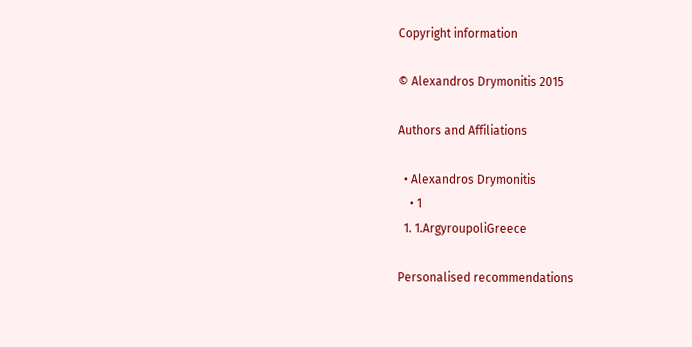Copyright information

© Alexandros Drymonitis 2015

Authors and Affiliations

  • Alexandros Drymonitis
    • 1
  1. 1.ArgyroupoliGreece

Personalised recommendations